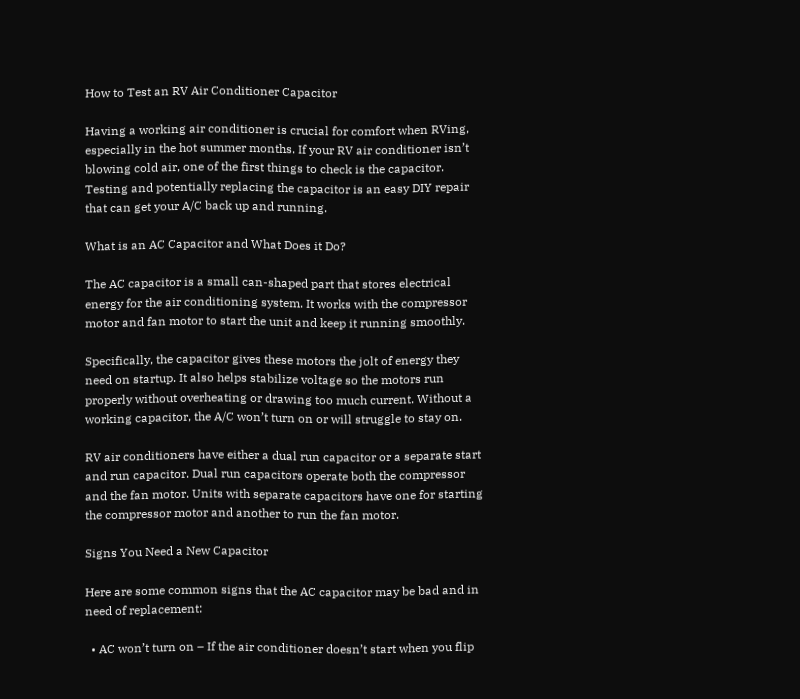How to Test an RV Air Conditioner Capacitor

Having a working air conditioner is crucial for comfort when RVing, especially in the hot summer months. If your RV air conditioner isn’t blowing cold air, one of the first things to check is the capacitor. Testing and potentially replacing the capacitor is an easy DIY repair that can get your A/C back up and running.

What is an AC Capacitor and What Does it Do?

The AC capacitor is a small can-shaped part that stores electrical energy for the air conditioning system. It works with the compressor motor and fan motor to start the unit and keep it running smoothly.

Specifically, the capacitor gives these motors the jolt of energy they need on startup. It also helps stabilize voltage so the motors run properly without overheating or drawing too much current. Without a working capacitor, the A/C won’t turn on or will struggle to stay on.

RV air conditioners have either a dual run capacitor or a separate start and run capacitor. Dual run capacitors operate both the compressor and the fan motor. Units with separate capacitors have one for starting the compressor motor and another to run the fan motor.

Signs You Need a New Capacitor

Here are some common signs that the AC capacitor may be bad and in need of replacement:

  • AC won’t turn on – If the air conditioner doesn’t start when you flip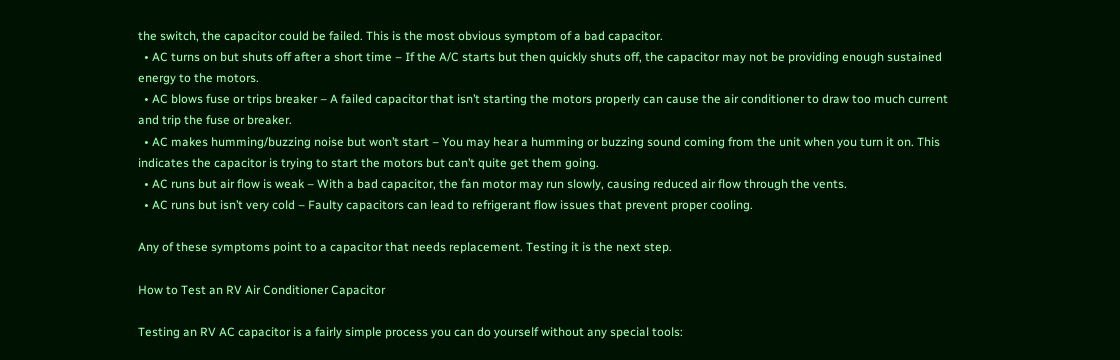the switch, the capacitor could be failed. This is the most obvious symptom of a bad capacitor.
  • AC turns on but shuts off after a short time – If the A/C starts but then quickly shuts off, the capacitor may not be providing enough sustained energy to the motors.
  • AC blows fuse or trips breaker – A failed capacitor that isn’t starting the motors properly can cause the air conditioner to draw too much current and trip the fuse or breaker.
  • AC makes humming/buzzing noise but won’t start – You may hear a humming or buzzing sound coming from the unit when you turn it on. This indicates the capacitor is trying to start the motors but can’t quite get them going.
  • AC runs but air flow is weak – With a bad capacitor, the fan motor may run slowly, causing reduced air flow through the vents.
  • AC runs but isn’t very cold – Faulty capacitors can lead to refrigerant flow issues that prevent proper cooling.

Any of these symptoms point to a capacitor that needs replacement. Testing it is the next step.

How to Test an RV Air Conditioner Capacitor

Testing an RV AC capacitor is a fairly simple process you can do yourself without any special tools: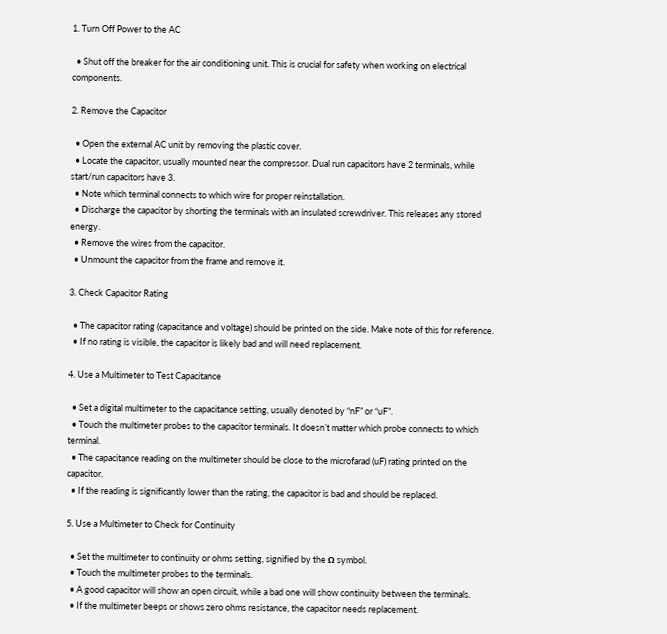1. Turn Off Power to the AC

  • Shut off the breaker for the air conditioning unit. This is crucial for safety when working on electrical components.

2. Remove the Capacitor

  • Open the external AC unit by removing the plastic cover.
  • Locate the capacitor, usually mounted near the compressor. Dual run capacitors have 2 terminals, while start/run capacitors have 3.
  • Note which terminal connects to which wire for proper reinstallation.
  • Discharge the capacitor by shorting the terminals with an insulated screwdriver. This releases any stored energy.
  • Remove the wires from the capacitor.
  • Unmount the capacitor from the frame and remove it.

3. Check Capacitor Rating

  • The capacitor rating (capacitance and voltage) should be printed on the side. Make note of this for reference.
  • If no rating is visible, the capacitor is likely bad and will need replacement.

4. Use a Multimeter to Test Capacitance

  • Set a digital multimeter to the capacitance setting, usually denoted by “nF” or “uF”.
  • Touch the multimeter probes to the capacitor terminals. It doesn’t matter which probe connects to which terminal.
  • The capacitance reading on the multimeter should be close to the microfarad (uF) rating printed on the capacitor.
  • If the reading is significantly lower than the rating, the capacitor is bad and should be replaced.

5. Use a Multimeter to Check for Continuity

  • Set the multimeter to continuity or ohms setting, signified by the Ω symbol.
  • Touch the multimeter probes to the terminals.
  • A good capacitor will show an open circuit, while a bad one will show continuity between the terminals.
  • If the multimeter beeps or shows zero ohms resistance, the capacitor needs replacement.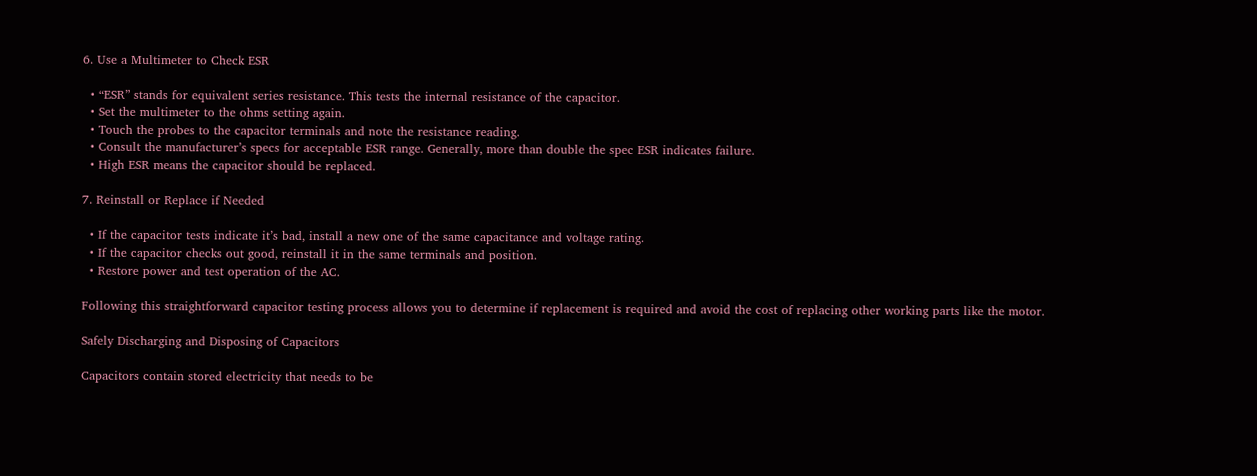6. Use a Multimeter to Check ESR

  • “ESR” stands for equivalent series resistance. This tests the internal resistance of the capacitor.
  • Set the multimeter to the ohms setting again.
  • Touch the probes to the capacitor terminals and note the resistance reading.
  • Consult the manufacturer’s specs for acceptable ESR range. Generally, more than double the spec ESR indicates failure.
  • High ESR means the capacitor should be replaced.

7. Reinstall or Replace if Needed

  • If the capacitor tests indicate it’s bad, install a new one of the same capacitance and voltage rating.
  • If the capacitor checks out good, reinstall it in the same terminals and position.
  • Restore power and test operation of the AC.

Following this straightforward capacitor testing process allows you to determine if replacement is required and avoid the cost of replacing other working parts like the motor.

Safely Discharging and Disposing of Capacitors

Capacitors contain stored electricity that needs to be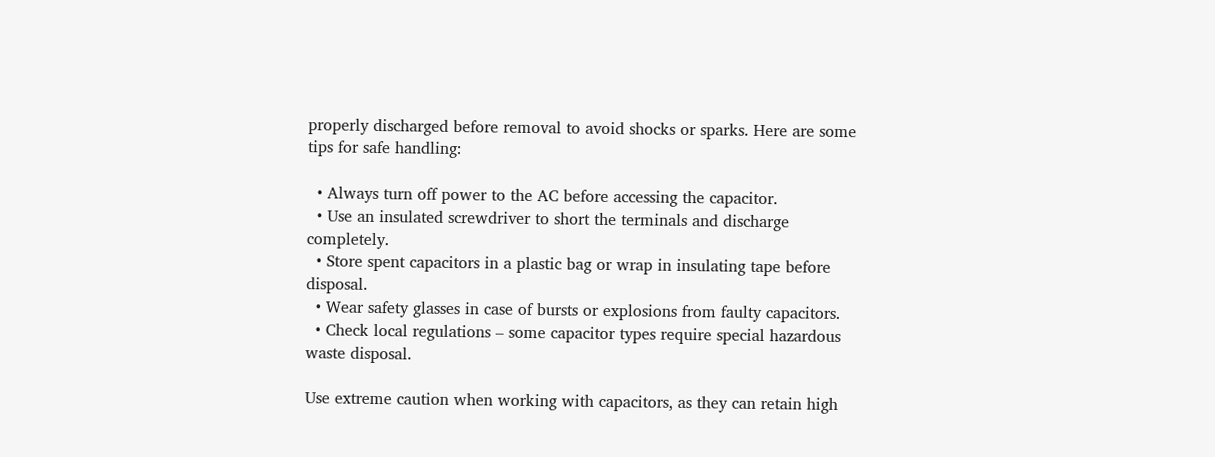properly discharged before removal to avoid shocks or sparks. Here are some tips for safe handling:

  • Always turn off power to the AC before accessing the capacitor.
  • Use an insulated screwdriver to short the terminals and discharge completely.
  • Store spent capacitors in a plastic bag or wrap in insulating tape before disposal.
  • Wear safety glasses in case of bursts or explosions from faulty capacitors.
  • Check local regulations – some capacitor types require special hazardous waste disposal.

Use extreme caution when working with capacitors, as they can retain high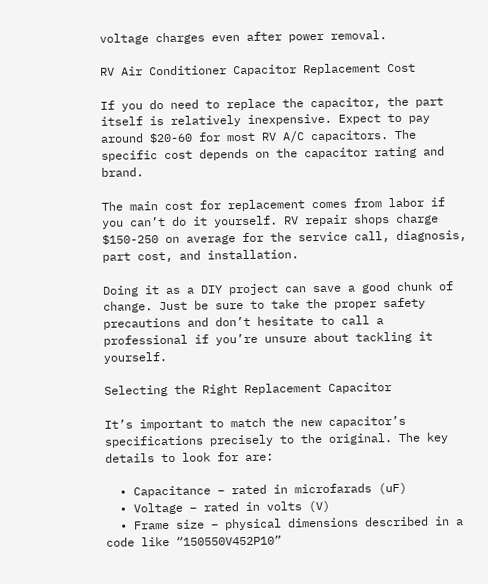voltage charges even after power removal.

RV Air Conditioner Capacitor Replacement Cost

If you do need to replace the capacitor, the part itself is relatively inexpensive. Expect to pay around $20-60 for most RV A/C capacitors. The specific cost depends on the capacitor rating and brand.

The main cost for replacement comes from labor if you can’t do it yourself. RV repair shops charge $150-250 on average for the service call, diagnosis, part cost, and installation.

Doing it as a DIY project can save a good chunk of change. Just be sure to take the proper safety precautions and don’t hesitate to call a professional if you’re unsure about tackling it yourself.

Selecting the Right Replacement Capacitor

It’s important to match the new capacitor’s specifications precisely to the original. The key details to look for are:

  • Capacitance – rated in microfarads (uF)
  • Voltage – rated in volts (V)
  • Frame size – physical dimensions described in a code like “150550V452P10”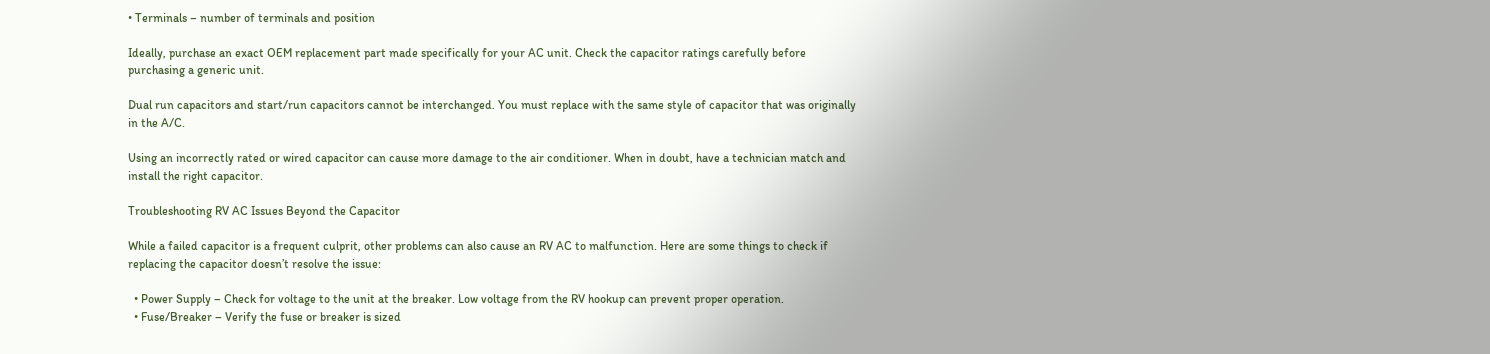• Terminals – number of terminals and position

Ideally, purchase an exact OEM replacement part made specifically for your AC unit. Check the capacitor ratings carefully before purchasing a generic unit.

Dual run capacitors and start/run capacitors cannot be interchanged. You must replace with the same style of capacitor that was originally in the A/C.

Using an incorrectly rated or wired capacitor can cause more damage to the air conditioner. When in doubt, have a technician match and install the right capacitor.

Troubleshooting RV AC Issues Beyond the Capacitor

While a failed capacitor is a frequent culprit, other problems can also cause an RV AC to malfunction. Here are some things to check if replacing the capacitor doesn’t resolve the issue:

  • Power Supply – Check for voltage to the unit at the breaker. Low voltage from the RV hookup can prevent proper operation.
  • Fuse/Breaker – Verify the fuse or breaker is sized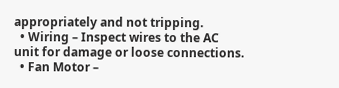appropriately and not tripping.
  • Wiring – Inspect wires to the AC unit for damage or loose connections.
  • Fan Motor –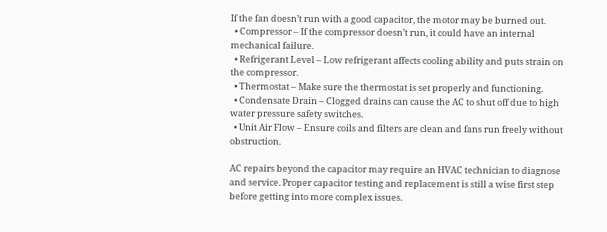If the fan doesn’t run with a good capacitor, the motor may be burned out.
  • Compressor – If the compressor doesn’t run, it could have an internal mechanical failure.
  • Refrigerant Level – Low refrigerant affects cooling ability and puts strain on the compressor.
  • Thermostat – Make sure the thermostat is set properly and functioning.
  • Condensate Drain – Clogged drains can cause the AC to shut off due to high water pressure safety switches.
  • Unit Air Flow – Ensure coils and filters are clean and fans run freely without obstruction.

AC repairs beyond the capacitor may require an HVAC technician to diagnose and service. Proper capacitor testing and replacement is still a wise first step before getting into more complex issues.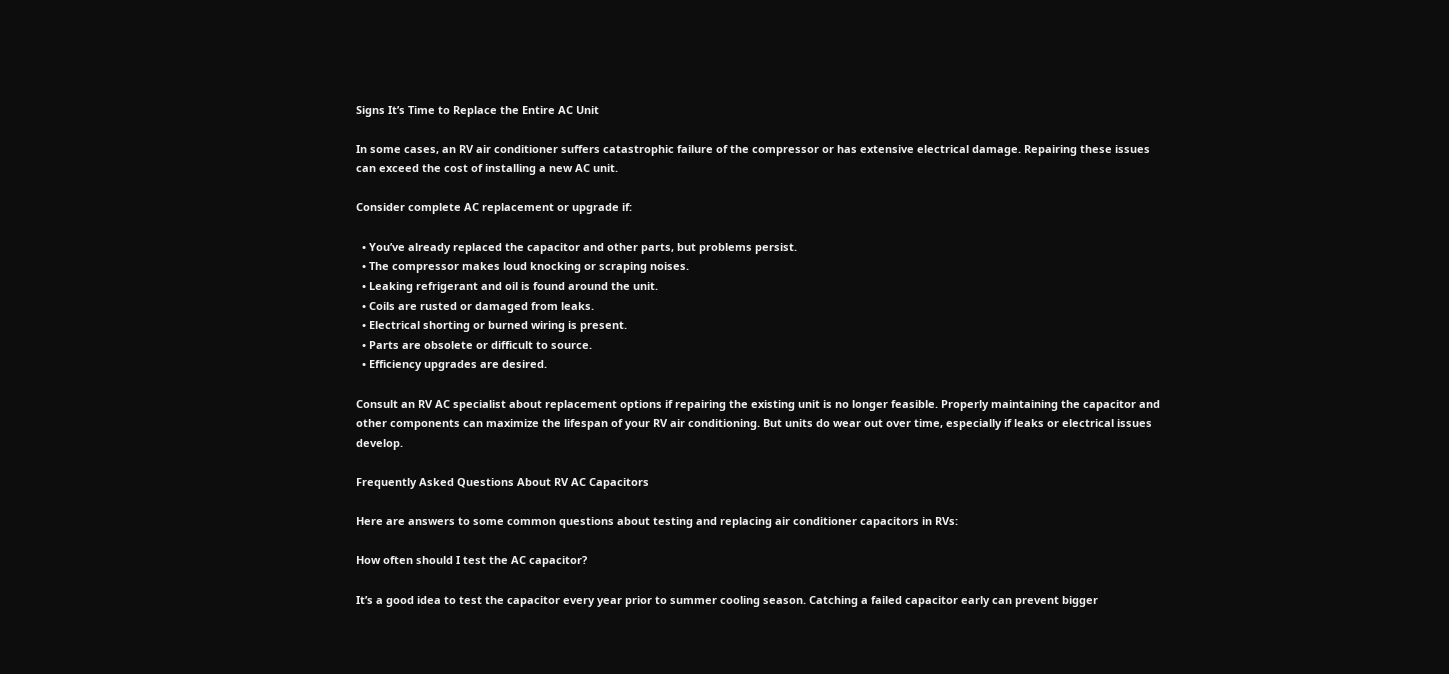Signs It’s Time to Replace the Entire AC Unit

In some cases, an RV air conditioner suffers catastrophic failure of the compressor or has extensive electrical damage. Repairing these issues can exceed the cost of installing a new AC unit.

Consider complete AC replacement or upgrade if:

  • You’ve already replaced the capacitor and other parts, but problems persist.
  • The compressor makes loud knocking or scraping noises.
  • Leaking refrigerant and oil is found around the unit.
  • Coils are rusted or damaged from leaks.
  • Electrical shorting or burned wiring is present.
  • Parts are obsolete or difficult to source.
  • Efficiency upgrades are desired.

Consult an RV AC specialist about replacement options if repairing the existing unit is no longer feasible. Properly maintaining the capacitor and other components can maximize the lifespan of your RV air conditioning. But units do wear out over time, especially if leaks or electrical issues develop.

Frequently Asked Questions About RV AC Capacitors

Here are answers to some common questions about testing and replacing air conditioner capacitors in RVs:

How often should I test the AC capacitor?

It’s a good idea to test the capacitor every year prior to summer cooling season. Catching a failed capacitor early can prevent bigger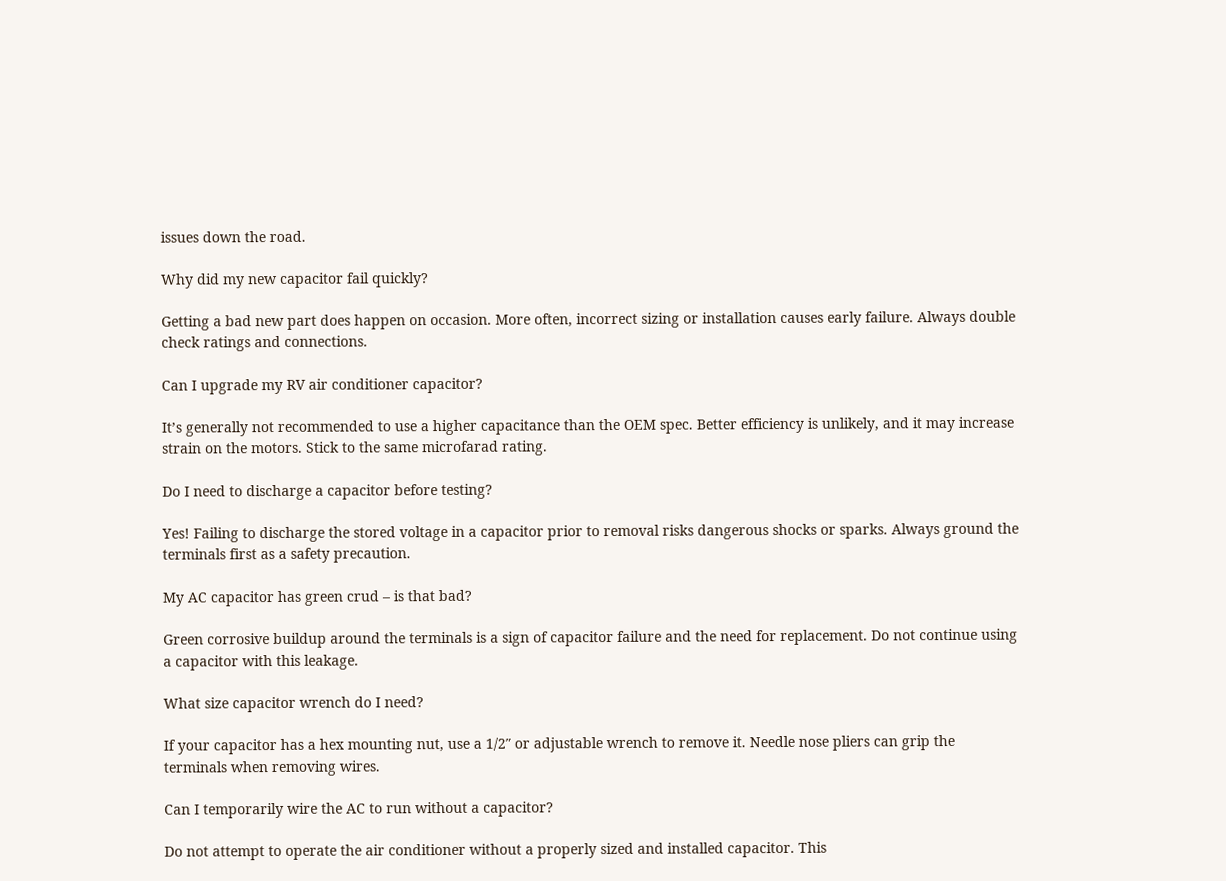issues down the road.

Why did my new capacitor fail quickly?

Getting a bad new part does happen on occasion. More often, incorrect sizing or installation causes early failure. Always double check ratings and connections.

Can I upgrade my RV air conditioner capacitor?

It’s generally not recommended to use a higher capacitance than the OEM spec. Better efficiency is unlikely, and it may increase strain on the motors. Stick to the same microfarad rating.

Do I need to discharge a capacitor before testing?

Yes! Failing to discharge the stored voltage in a capacitor prior to removal risks dangerous shocks or sparks. Always ground the terminals first as a safety precaution.

My AC capacitor has green crud – is that bad?

Green corrosive buildup around the terminals is a sign of capacitor failure and the need for replacement. Do not continue using a capacitor with this leakage.

What size capacitor wrench do I need?

If your capacitor has a hex mounting nut, use a 1/2″ or adjustable wrench to remove it. Needle nose pliers can grip the terminals when removing wires.

Can I temporarily wire the AC to run without a capacitor?

Do not attempt to operate the air conditioner without a properly sized and installed capacitor. This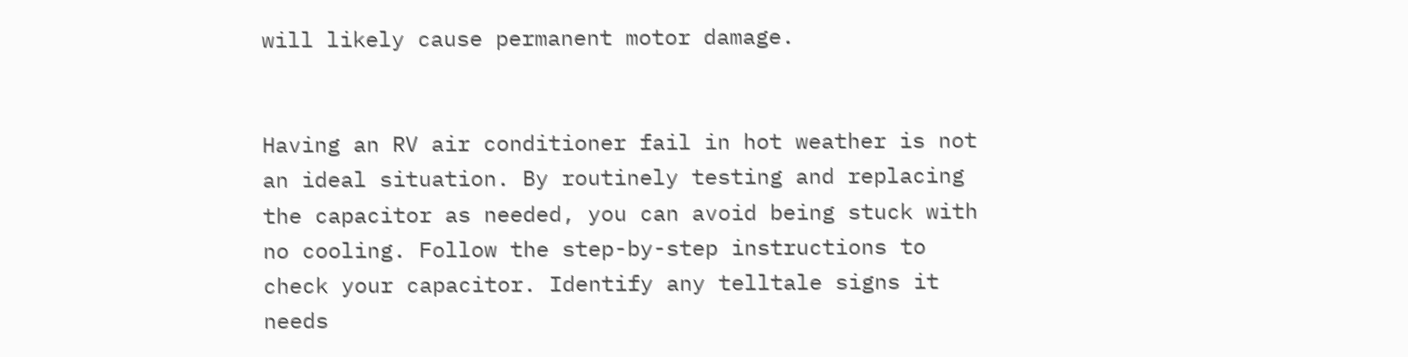will likely cause permanent motor damage.


Having an RV air conditioner fail in hot weather is not an ideal situation. By routinely testing and replacing the capacitor as needed, you can avoid being stuck with no cooling. Follow the step-by-step instructions to check your capacitor. Identify any telltale signs it needs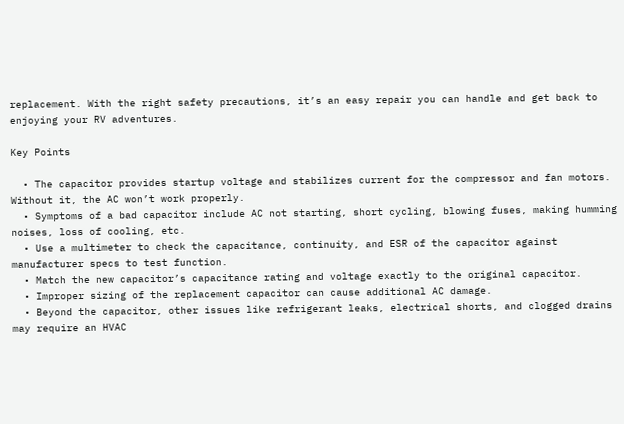replacement. With the right safety precautions, it’s an easy repair you can handle and get back to enjoying your RV adventures.

Key Points

  • The capacitor provides startup voltage and stabilizes current for the compressor and fan motors. Without it, the AC won’t work properly.
  • Symptoms of a bad capacitor include AC not starting, short cycling, blowing fuses, making humming noises, loss of cooling, etc.
  • Use a multimeter to check the capacitance, continuity, and ESR of the capacitor against manufacturer specs to test function.
  • Match the new capacitor’s capacitance rating and voltage exactly to the original capacitor.
  • Improper sizing of the replacement capacitor can cause additional AC damage.
  • Beyond the capacitor, other issues like refrigerant leaks, electrical shorts, and clogged drains may require an HVAC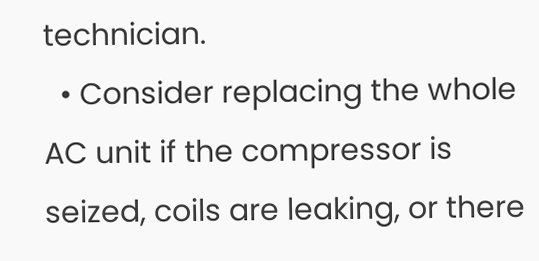technician.
  • Consider replacing the whole AC unit if the compressor is seized, coils are leaking, or there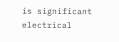is significant electrical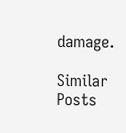damage.

Similar Posts